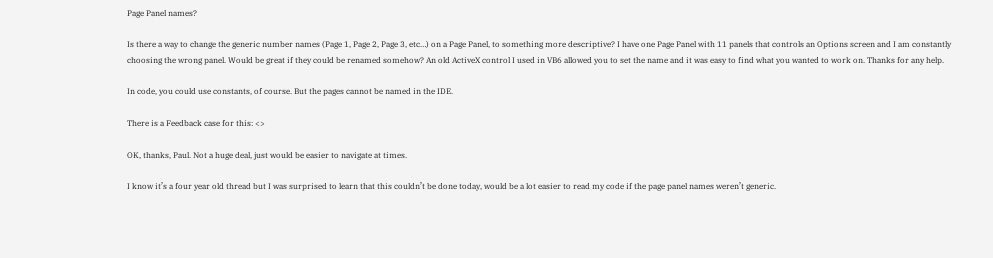Page Panel names?

Is there a way to change the generic number names (Page 1, Page 2, Page 3, etc…) on a Page Panel, to something more descriptive? I have one Page Panel with 11 panels that controls an Options screen and I am constantly choosing the wrong panel. Would be great if they could be renamed somehow? An old ActiveX control I used in VB6 allowed you to set the name and it was easy to find what you wanted to work on. Thanks for any help.

In code, you could use constants, of course. But the pages cannot be named in the IDE.

There is a Feedback case for this: <>

OK, thanks, Paul. Not a huge deal, just would be easier to navigate at times.

I know it’s a four year old thread but I was surprised to learn that this couldn’t be done today, would be a lot easier to read my code if the page panel names weren’t generic.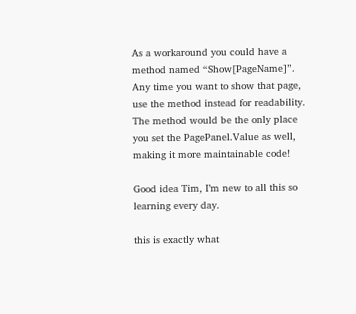As a workaround you could have a method named “Show[PageName]”. Any time you want to show that page, use the method instead for readability. The method would be the only place you set the PagePanel.Value as well, making it more maintainable code!

Good idea Tim, I’m new to all this so learning every day.

this is exactly what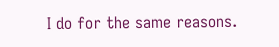I do for the same reasons.